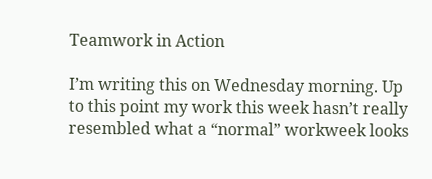Teamwork in Action

I’m writing this on Wednesday morning. Up to this point my work this week hasn’t really resembled what a “normal” workweek looks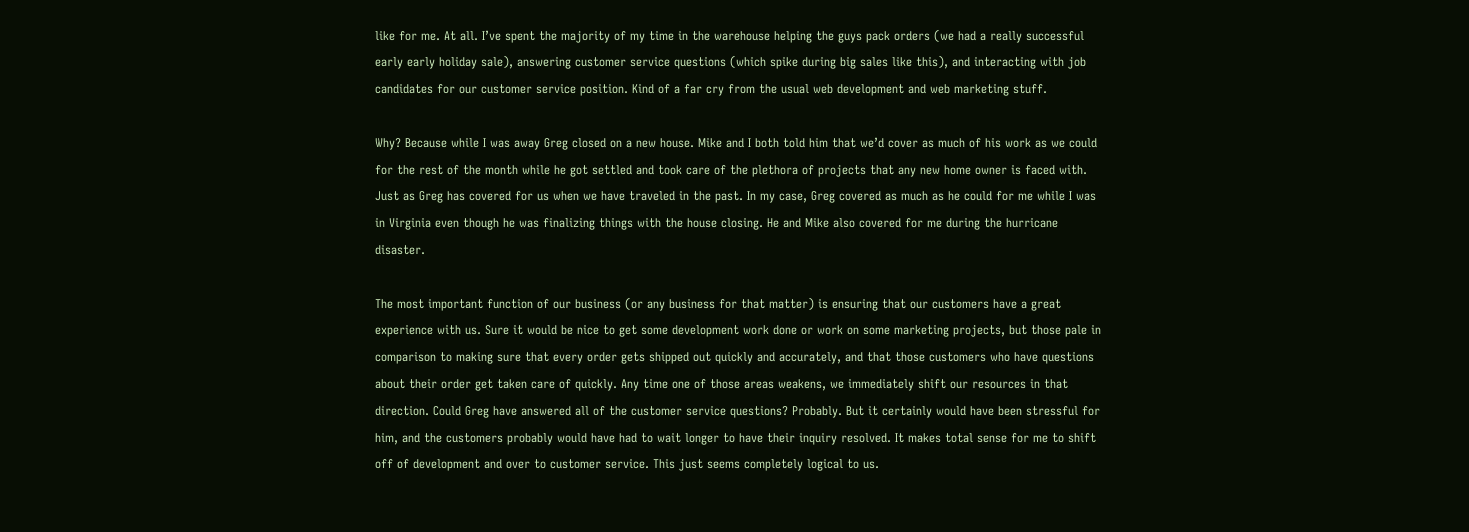like for me. At all. I’ve spent the majority of my time in the warehouse helping the guys pack orders (we had a really successful early early holiday sale), answering customer service questions (which spike during big sales like this), and interacting with job candidates for our customer service position. Kind of a far cry from the usual web development and web marketing stuff.

Why? Because while I was away Greg closed on a new house. Mike and I both told him that we’d cover as much of his work as we could for the rest of the month while he got settled and took care of the plethora of projects that any new home owner is faced with. Just as Greg has covered for us when we have traveled in the past. In my case, Greg covered as much as he could for me while I was in Virginia even though he was finalizing things with the house closing. He and Mike also covered for me during the hurricane disaster.

The most important function of our business (or any business for that matter) is ensuring that our customers have a great experience with us. Sure it would be nice to get some development work done or work on some marketing projects, but those pale in comparison to making sure that every order gets shipped out quickly and accurately, and that those customers who have questions about their order get taken care of quickly. Any time one of those areas weakens, we immediately shift our resources in that direction. Could Greg have answered all of the customer service questions? Probably. But it certainly would have been stressful for him, and the customers probably would have had to wait longer to have their inquiry resolved. It makes total sense for me to shift off of development and over to customer service. This just seems completely logical to us.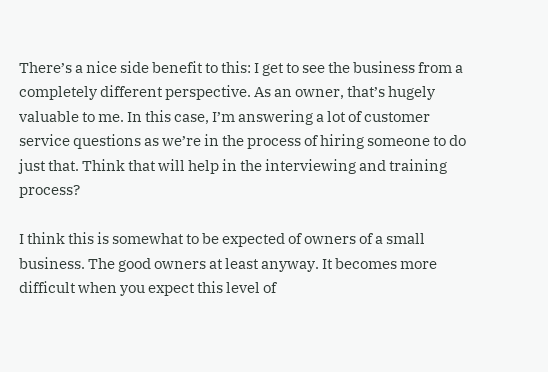There’s a nice side benefit to this: I get to see the business from a completely different perspective. As an owner, that’s hugely valuable to me. In this case, I’m answering a lot of customer service questions as we’re in the process of hiring someone to do just that. Think that will help in the interviewing and training process?

I think this is somewhat to be expected of owners of a small business. The good owners at least anyway. It becomes more difficult when you expect this level of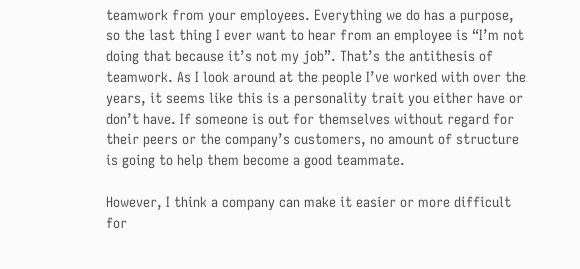teamwork from your employees. Everything we do has a purpose, so the last thing I ever want to hear from an employee is “I’m not doing that because it’s not my job”. That’s the antithesis of teamwork. As I look around at the people I’ve worked with over the years, it seems like this is a personality trait you either have or don’t have. If someone is out for themselves without regard for their peers or the company’s customers, no amount of structure is going to help them become a good teammate.

However, I think a company can make it easier or more difficult for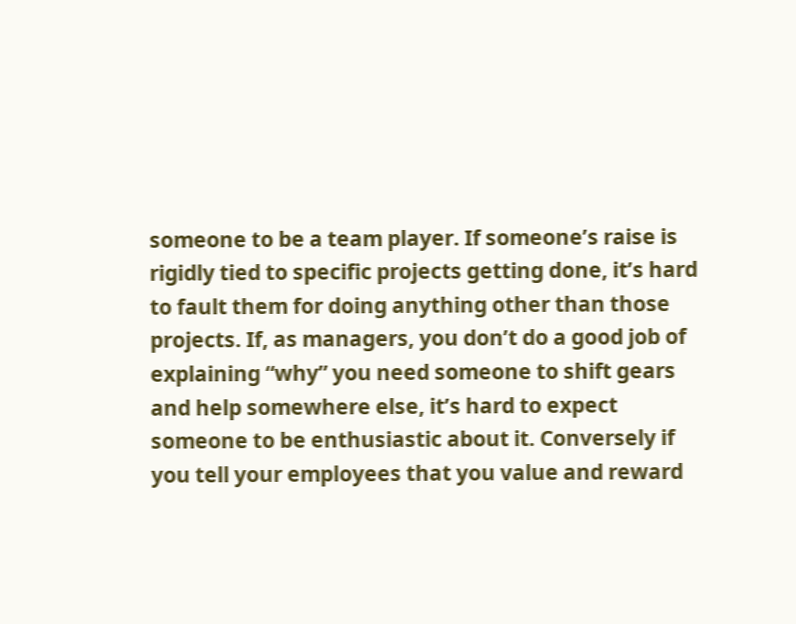someone to be a team player. If someone’s raise is rigidly tied to specific projects getting done, it’s hard to fault them for doing anything other than those projects. If, as managers, you don’t do a good job of explaining “why” you need someone to shift gears and help somewhere else, it’s hard to expect someone to be enthusiastic about it. Conversely if you tell your employees that you value and reward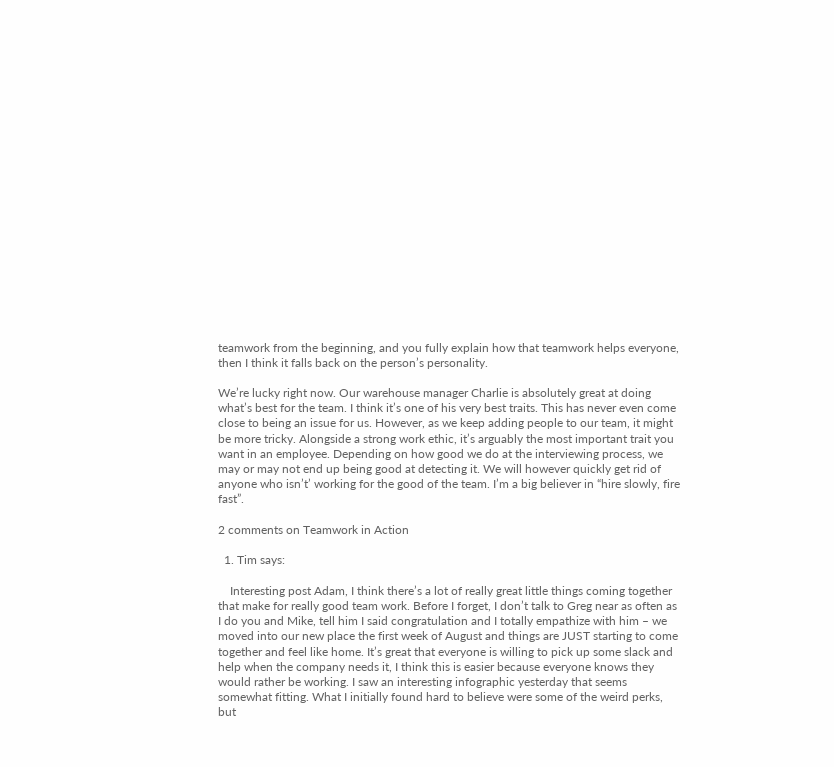teamwork from the beginning, and you fully explain how that teamwork helps everyone, then I think it falls back on the person’s personality.

We’re lucky right now. Our warehouse manager Charlie is absolutely great at doing what’s best for the team. I think it’s one of his very best traits. This has never even come close to being an issue for us. However, as we keep adding people to our team, it might be more tricky. Alongside a strong work ethic, it’s arguably the most important trait you want in an employee. Depending on how good we do at the interviewing process, we may or may not end up being good at detecting it. We will however quickly get rid of anyone who isn’t’ working for the good of the team. I’m a big believer in “hire slowly, fire fast”.

2 comments on Teamwork in Action

  1. Tim says:

    Interesting post Adam, I think there’s a lot of really great little things coming together that make for really good team work. Before I forget, I don’t talk to Greg near as often as I do you and Mike, tell him I said congratulation and I totally empathize with him – we moved into our new place the first week of August and things are JUST starting to come together and feel like home. It’s great that everyone is willing to pick up some slack and help when the company needs it, I think this is easier because everyone knows they would rather be working. I saw an interesting infographic yesterday that seems somewhat fitting. What I initially found hard to believe were some of the weird perks, but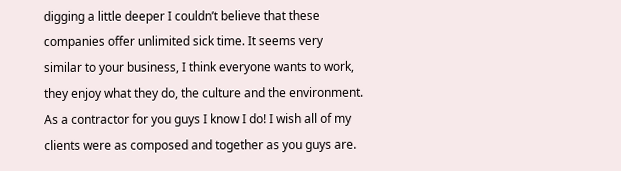digging a little deeper I couldn’t believe that these companies offer unlimited sick time. It seems very similar to your business, I think everyone wants to work, they enjoy what they do, the culture and the environment. As a contractor for you guys I know I do! I wish all of my clients were as composed and together as you guys are.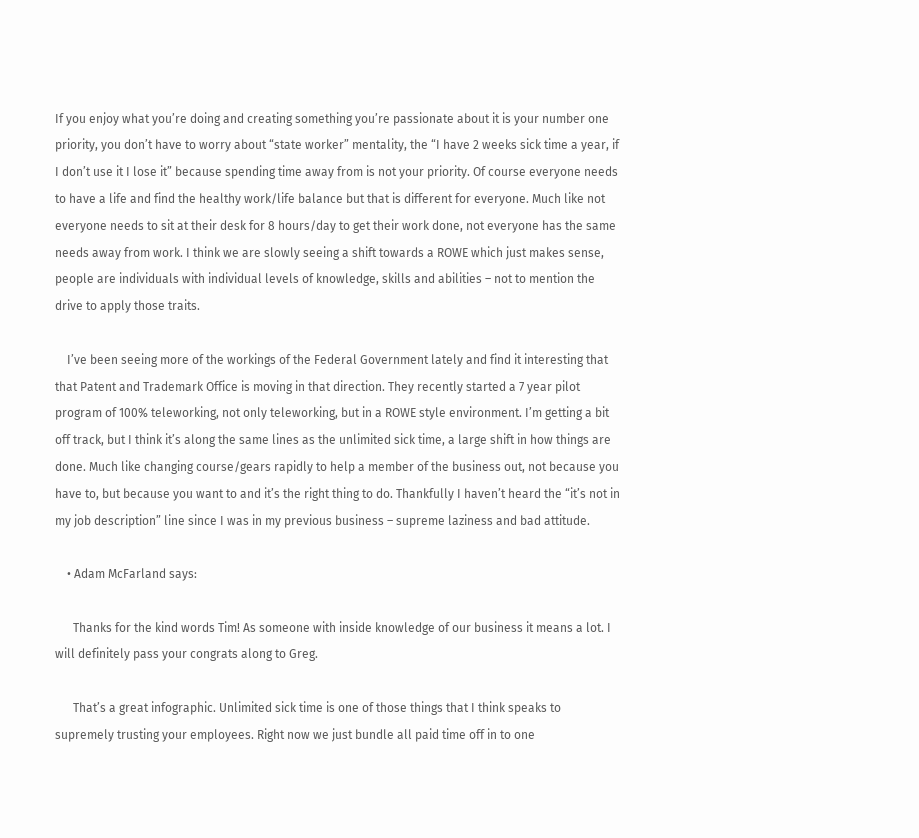If you enjoy what you’re doing and creating something you’re passionate about it is your number one priority, you don’t have to worry about “state worker” mentality, the “I have 2 weeks sick time a year, if I don’t use it I lose it” because spending time away from is not your priority. Of course everyone needs to have a life and find the healthy work/life balance but that is different for everyone. Much like not everyone needs to sit at their desk for 8 hours/day to get their work done, not everyone has the same needs away from work. I think we are slowly seeing a shift towards a ROWE which just makes sense, people are individuals with individual levels of knowledge, skills and abilities – not to mention the drive to apply those traits.

    I’ve been seeing more of the workings of the Federal Government lately and find it interesting that that Patent and Trademark Office is moving in that direction. They recently started a 7 year pilot program of 100% teleworking, not only teleworking, but in a ROWE style environment. I’m getting a bit off track, but I think it’s along the same lines as the unlimited sick time, a large shift in how things are done. Much like changing course/gears rapidly to help a member of the business out, not because you have to, but because you want to and it’s the right thing to do. Thankfully I haven’t heard the “it’s not in my job description” line since I was in my previous business – supreme laziness and bad attitude.

    • Adam McFarland says:

      Thanks for the kind words Tim! As someone with inside knowledge of our business it means a lot. I will definitely pass your congrats along to Greg.

      That’s a great infographic. Unlimited sick time is one of those things that I think speaks to supremely trusting your employees. Right now we just bundle all paid time off in to one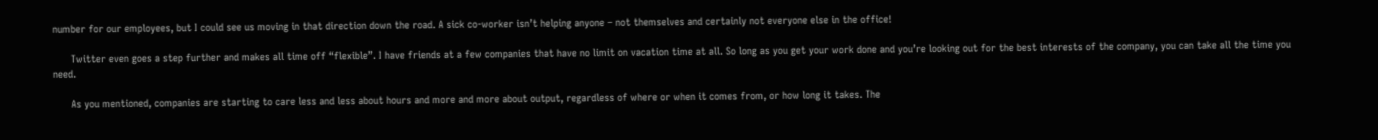number for our employees, but I could see us moving in that direction down the road. A sick co-worker isn’t helping anyone – not themselves and certainly not everyone else in the office!

      Twitter even goes a step further and makes all time off “flexible”. I have friends at a few companies that have no limit on vacation time at all. So long as you get your work done and you’re looking out for the best interests of the company, you can take all the time you need.

      As you mentioned, companies are starting to care less and less about hours and more and more about output, regardless of where or when it comes from, or how long it takes. The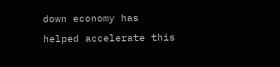down economy has helped accelerate this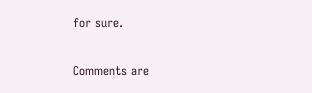for sure.

Comments are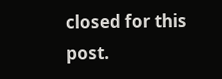closed for this post.